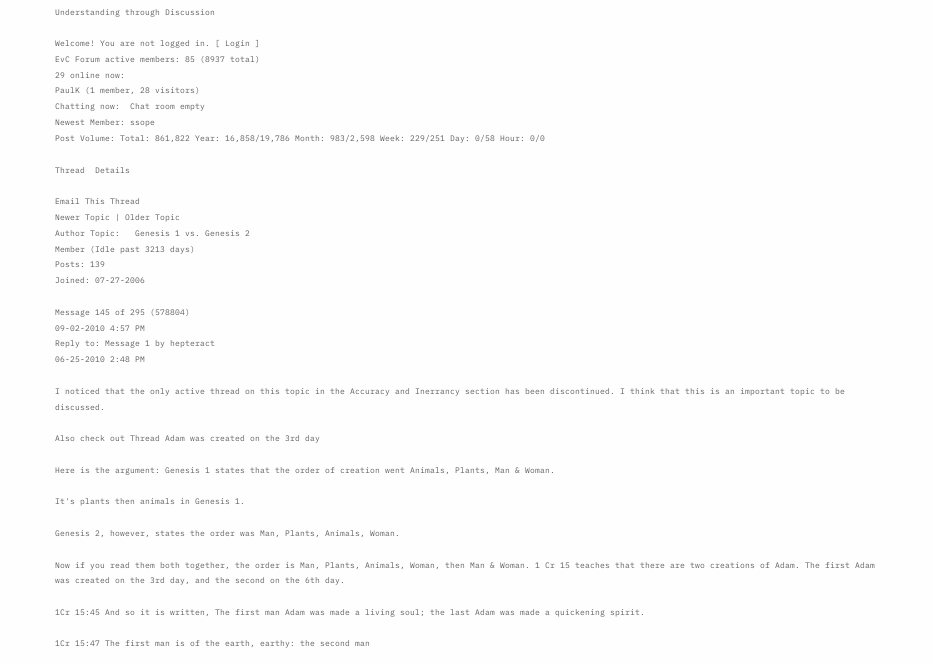Understanding through Discussion

Welcome! You are not logged in. [ Login ]
EvC Forum active members: 85 (8937 total)
29 online now:
PaulK (1 member, 28 visitors)
Chatting now:  Chat room empty
Newest Member: ssope
Post Volume: Total: 861,822 Year: 16,858/19,786 Month: 983/2,598 Week: 229/251 Day: 0/58 Hour: 0/0

Thread  Details

Email This Thread
Newer Topic | Older Topic
Author Topic:   Genesis 1 vs. Genesis 2
Member (Idle past 3213 days)
Posts: 139
Joined: 07-27-2006

Message 145 of 295 (578804)
09-02-2010 4:57 PM
Reply to: Message 1 by hepteract
06-25-2010 2:48 PM

I noticed that the only active thread on this topic in the Accuracy and Inerrancy section has been discontinued. I think that this is an important topic to be discussed.

Also check out Thread Adam was created on the 3rd day

Here is the argument: Genesis 1 states that the order of creation went Animals, Plants, Man & Woman.

It's plants then animals in Genesis 1.

Genesis 2, however, states the order was Man, Plants, Animals, Woman.

Now if you read them both together, the order is Man, Plants, Animals, Woman, then Man & Woman. 1 Cr 15 teaches that there are two creations of Adam. The first Adam was created on the 3rd day, and the second on the 6th day.

1Cr 15:45 And so it is written, The first man Adam was made a living soul; the last Adam was made a quickening spirit.

1Cr 15:47 The first man is of the earth, earthy: the second man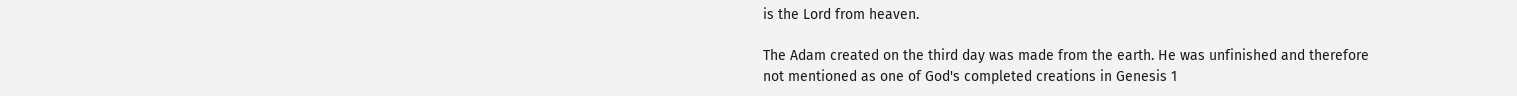is the Lord from heaven.

The Adam created on the third day was made from the earth. He was unfinished and therefore not mentioned as one of God's completed creations in Genesis 1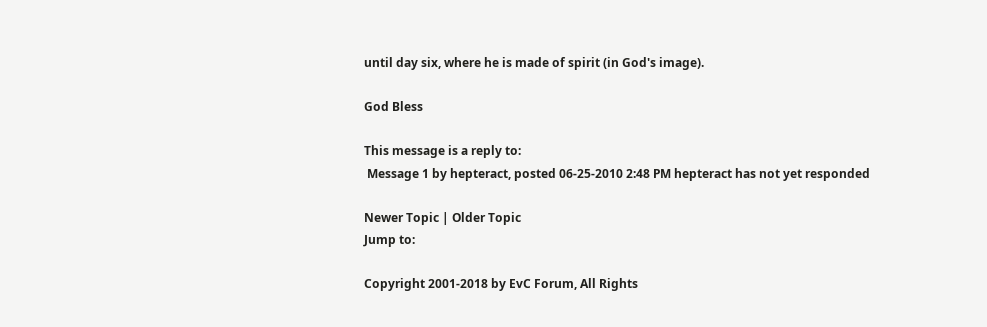until day six, where he is made of spirit (in God's image).

God Bless

This message is a reply to:
 Message 1 by hepteract, posted 06-25-2010 2:48 PM hepteract has not yet responded

Newer Topic | Older Topic
Jump to:

Copyright 2001-2018 by EvC Forum, All Rights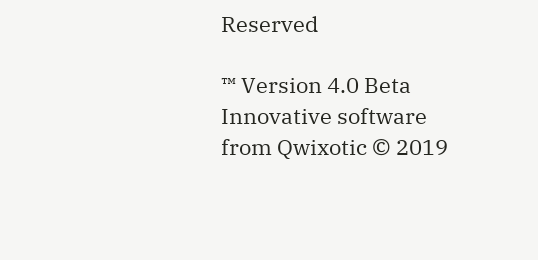Reserved

™ Version 4.0 Beta
Innovative software from Qwixotic © 2019